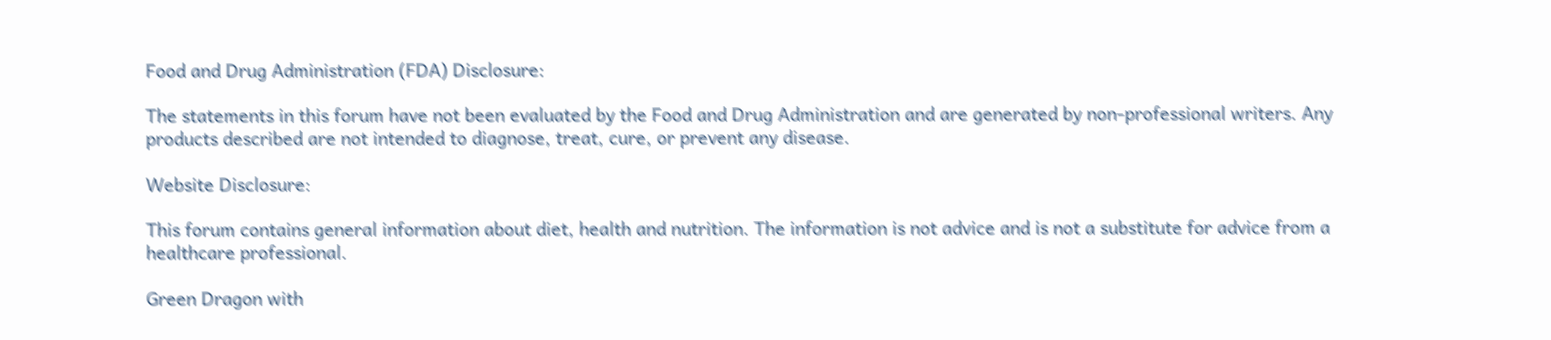Food and Drug Administration (FDA) Disclosure:

The statements in this forum have not been evaluated by the Food and Drug Administration and are generated by non-professional writers. Any products described are not intended to diagnose, treat, cure, or prevent any disease.

Website Disclosure:

This forum contains general information about diet, health and nutrition. The information is not advice and is not a substitute for advice from a healthcare professional.

Green Dragon with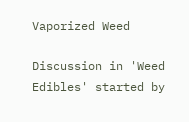Vaporized Weed

Discussion in 'Weed Edibles' started by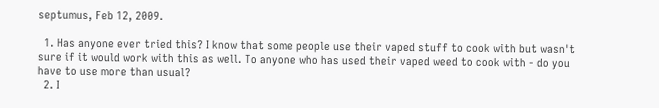septumus, Feb 12, 2009.

  1. Has anyone ever tried this? I know that some people use their vaped stuff to cook with but wasn't sure if it would work with this as well. To anyone who has used their vaped weed to cook with - do you have to use more than usual?
  2. I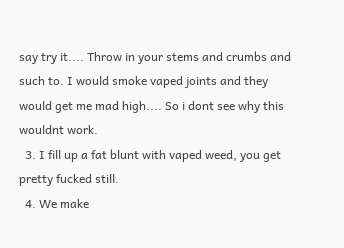say try it.... Throw in your stems and crumbs and such to. I would smoke vaped joints and they would get me mad high.... So i dont see why this wouldnt work.
  3. I fill up a fat blunt with vaped weed, you get pretty fucked still.
  4. We make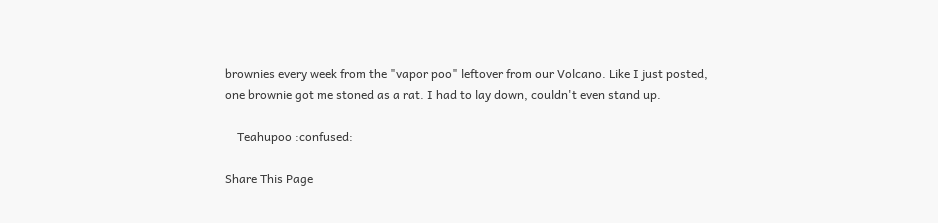brownies every week from the "vapor poo" leftover from our Volcano. Like I just posted, one brownie got me stoned as a rat. I had to lay down, couldn't even stand up.

    Teahupoo :confused:

Share This Page